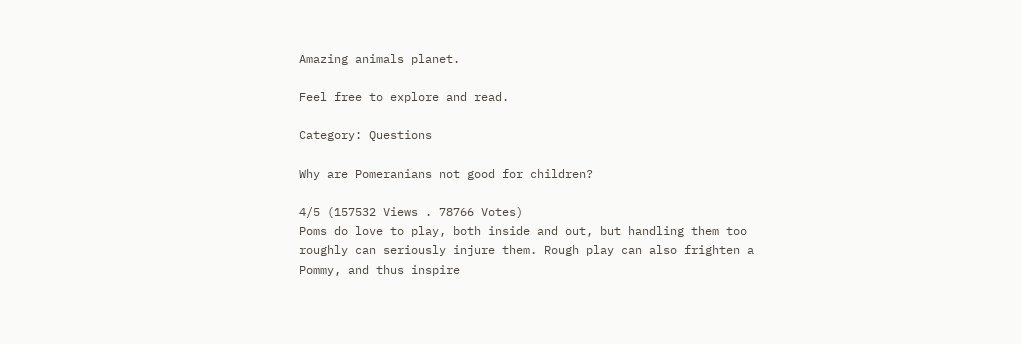Amazing animals planet.

Feel free to explore and read.

Category: Questions

Why are Pomeranians not good for children?

4/5 (157532 Views . 78766 Votes)
Poms do love to play, both inside and out, but handling them too roughly can seriously injure them. Rough play can also frighten a Pommy, and thus inspire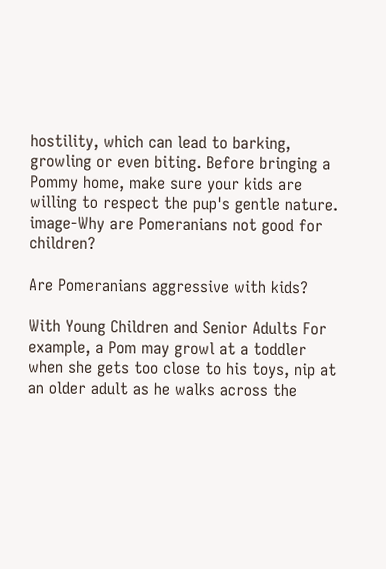hostility, which can lead to barking, growling or even biting. Before bringing a Pommy home, make sure your kids are willing to respect the pup's gentle nature.
image-Why are Pomeranians not good for children?

Are Pomeranians aggressive with kids?

With Young Children and Senior Adults For example, a Pom may growl at a toddler when she gets too close to his toys, nip at an older adult as he walks across the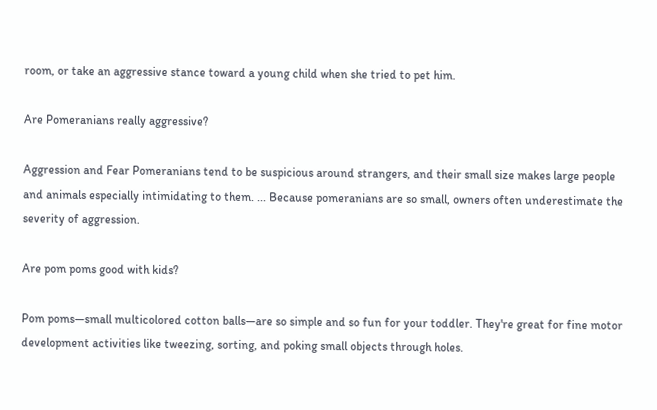room, or take an aggressive stance toward a young child when she tried to pet him.

Are Pomeranians really aggressive?

Aggression and Fear Pomeranians tend to be suspicious around strangers, and their small size makes large people and animals especially intimidating to them. ... Because pomeranians are so small, owners often underestimate the severity of aggression.

Are pom poms good with kids?

Pom poms—small multicolored cotton balls—are so simple and so fun for your toddler. They're great for fine motor development activities like tweezing, sorting, and poking small objects through holes.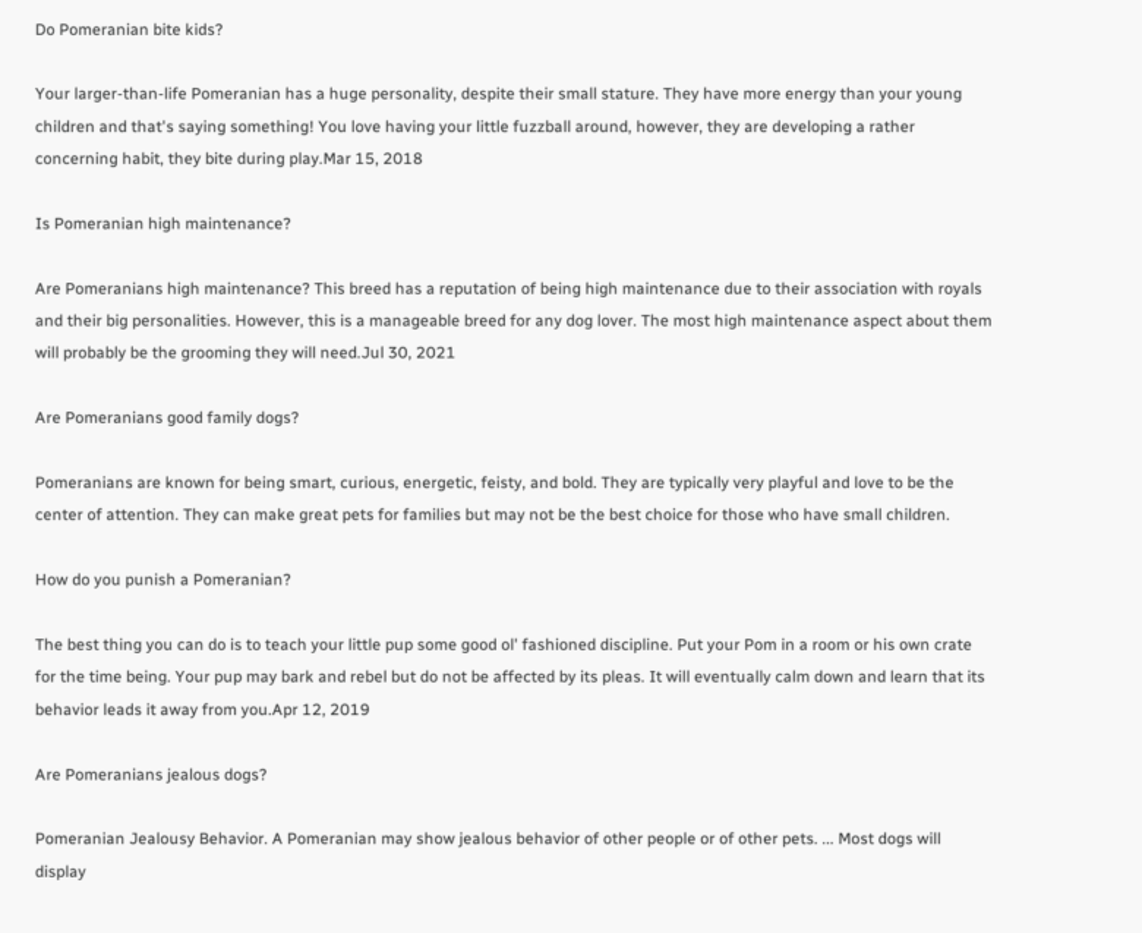Do Pomeranian bite kids?

Your larger-than-life Pomeranian has a huge personality, despite their small stature. They have more energy than your young children and that's saying something! You love having your little fuzzball around, however, they are developing a rather concerning habit, they bite during play.Mar 15, 2018

Is Pomeranian high maintenance?

Are Pomeranians high maintenance? This breed has a reputation of being high maintenance due to their association with royals and their big personalities. However, this is a manageable breed for any dog lover. The most high maintenance aspect about them will probably be the grooming they will need.Jul 30, 2021

Are Pomeranians good family dogs?

Pomeranians are known for being smart, curious, energetic, feisty, and bold. They are typically very playful and love to be the center of attention. They can make great pets for families but may not be the best choice for those who have small children.

How do you punish a Pomeranian?

The best thing you can do is to teach your little pup some good ol' fashioned discipline. Put your Pom in a room or his own crate for the time being. Your pup may bark and rebel but do not be affected by its pleas. It will eventually calm down and learn that its behavior leads it away from you.Apr 12, 2019

Are Pomeranians jealous dogs?

Pomeranian Jealousy Behavior. A Pomeranian may show jealous behavior of other people or of other pets. ... Most dogs will display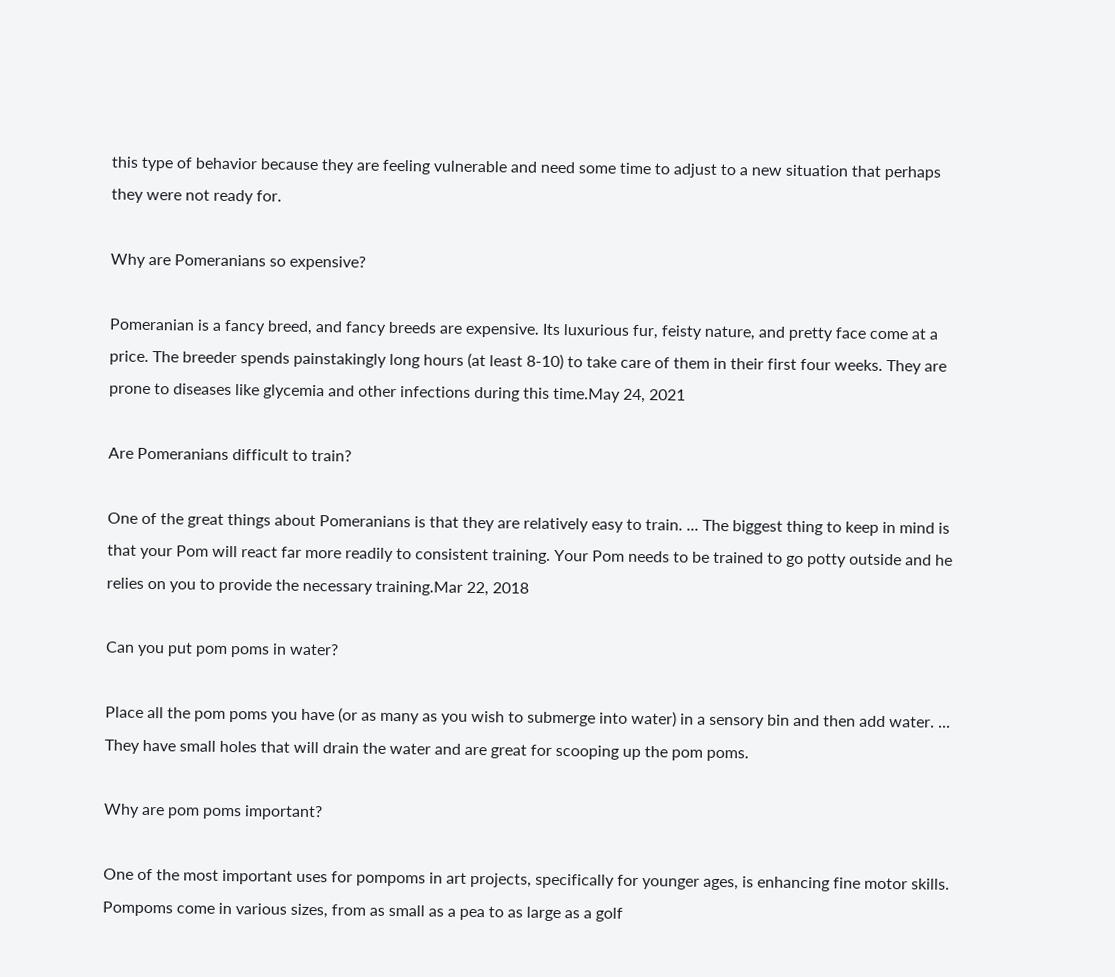this type of behavior because they are feeling vulnerable and need some time to adjust to a new situation that perhaps they were not ready for.

Why are Pomeranians so expensive?

Pomeranian is a fancy breed, and fancy breeds are expensive. Its luxurious fur, feisty nature, and pretty face come at a price. The breeder spends painstakingly long hours (at least 8-10) to take care of them in their first four weeks. They are prone to diseases like glycemia and other infections during this time.May 24, 2021

Are Pomeranians difficult to train?

One of the great things about Pomeranians is that they are relatively easy to train. ... The biggest thing to keep in mind is that your Pom will react far more readily to consistent training. Your Pom needs to be trained to go potty outside and he relies on you to provide the necessary training.Mar 22, 2018

Can you put pom poms in water?

Place all the pom poms you have (or as many as you wish to submerge into water) in a sensory bin and then add water. ... They have small holes that will drain the water and are great for scooping up the pom poms.

Why are pom poms important?

One of the most important uses for pompoms in art projects, specifically for younger ages, is enhancing fine motor skills. Pompoms come in various sizes, from as small as a pea to as large as a golf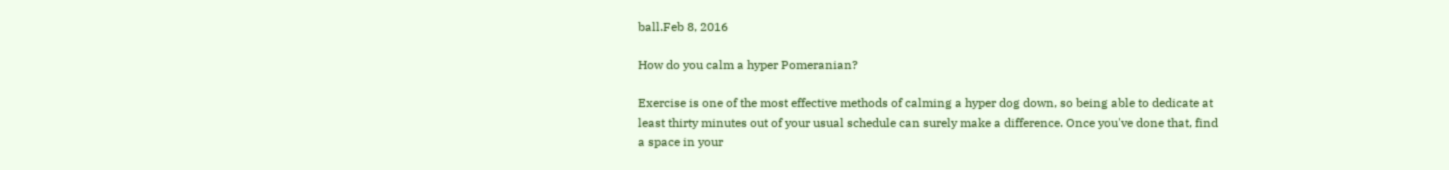ball.Feb 8, 2016

How do you calm a hyper Pomeranian?

Exercise is one of the most effective methods of calming a hyper dog down, so being able to dedicate at least thirty minutes out of your usual schedule can surely make a difference. Once you've done that, find a space in your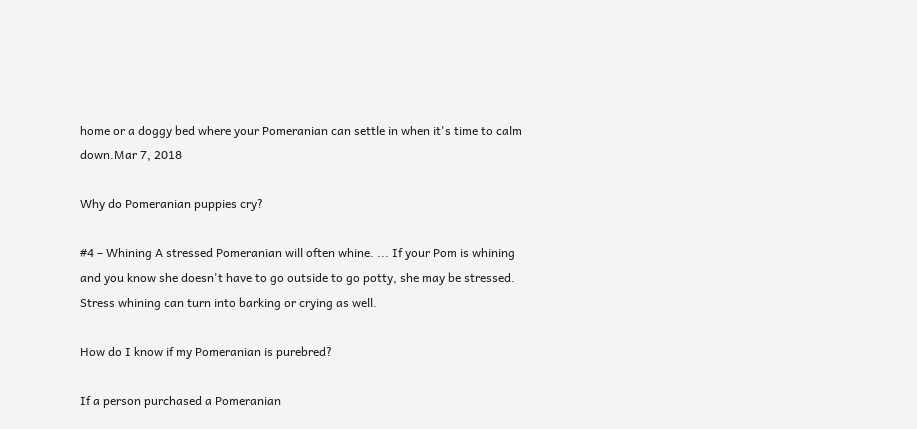home or a doggy bed where your Pomeranian can settle in when it's time to calm down.Mar 7, 2018

Why do Pomeranian puppies cry?

#4 – Whining A stressed Pomeranian will often whine. ... If your Pom is whining and you know she doesn't have to go outside to go potty, she may be stressed. Stress whining can turn into barking or crying as well.

How do I know if my Pomeranian is purebred?

If a person purchased a Pomeranian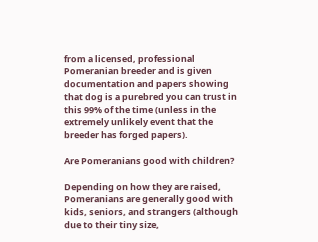from a licensed, professional Pomeranian breeder and is given documentation and papers showing that dog is a purebred you can trust in this 99% of the time (unless in the extremely unlikely event that the breeder has forged papers).

Are Pomeranians good with children?

Depending on how they are raised, Pomeranians are generally good with kids, seniors, and strangers (although due to their tiny size,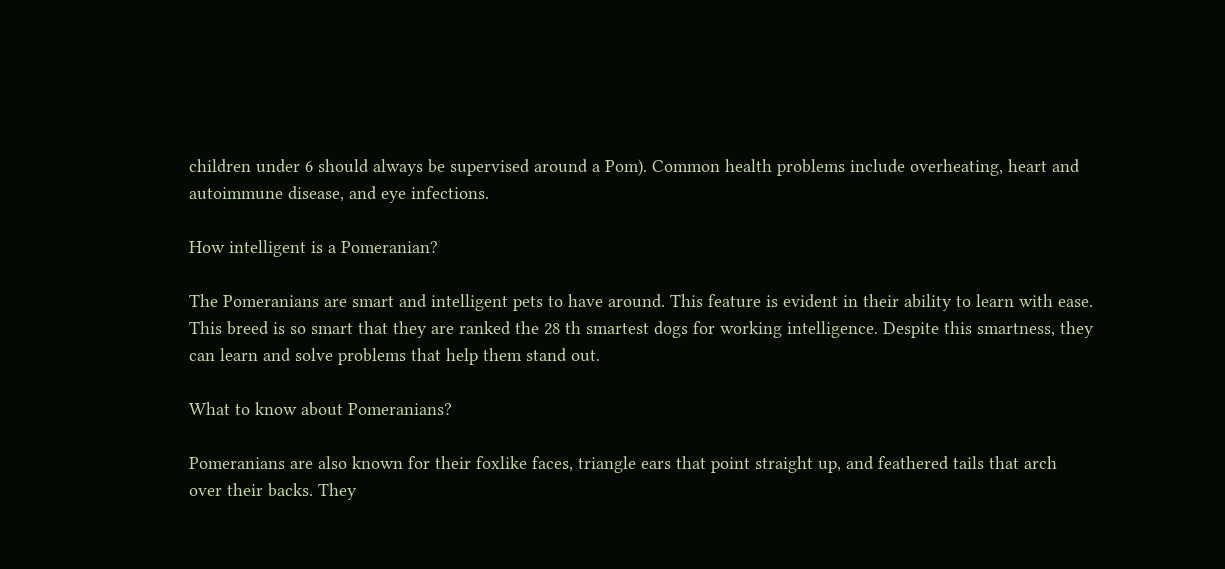children under 6 should always be supervised around a Pom). Common health problems include overheating, heart and autoimmune disease, and eye infections.

How intelligent is a Pomeranian?

The Pomeranians are smart and intelligent pets to have around. This feature is evident in their ability to learn with ease. This breed is so smart that they are ranked the 28 th smartest dogs for working intelligence. Despite this smartness, they can learn and solve problems that help them stand out.

What to know about Pomeranians?

Pomeranians are also known for their foxlike faces, triangle ears that point straight up, and feathered tails that arch over their backs. They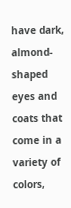have dark, almond-shaped eyes and coats that come in a variety of colors,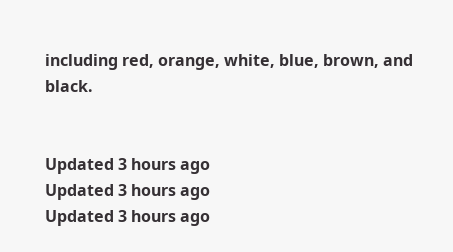including red, orange, white, blue, brown, and black.


Updated 3 hours ago
Updated 3 hours ago
Updated 3 hours ago